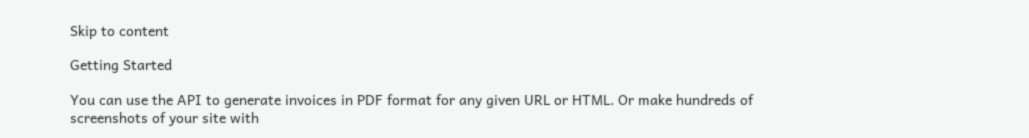Skip to content

Getting Started

You can use the API to generate invoices in PDF format for any given URL or HTML. Or make hundreds of screenshots of your site with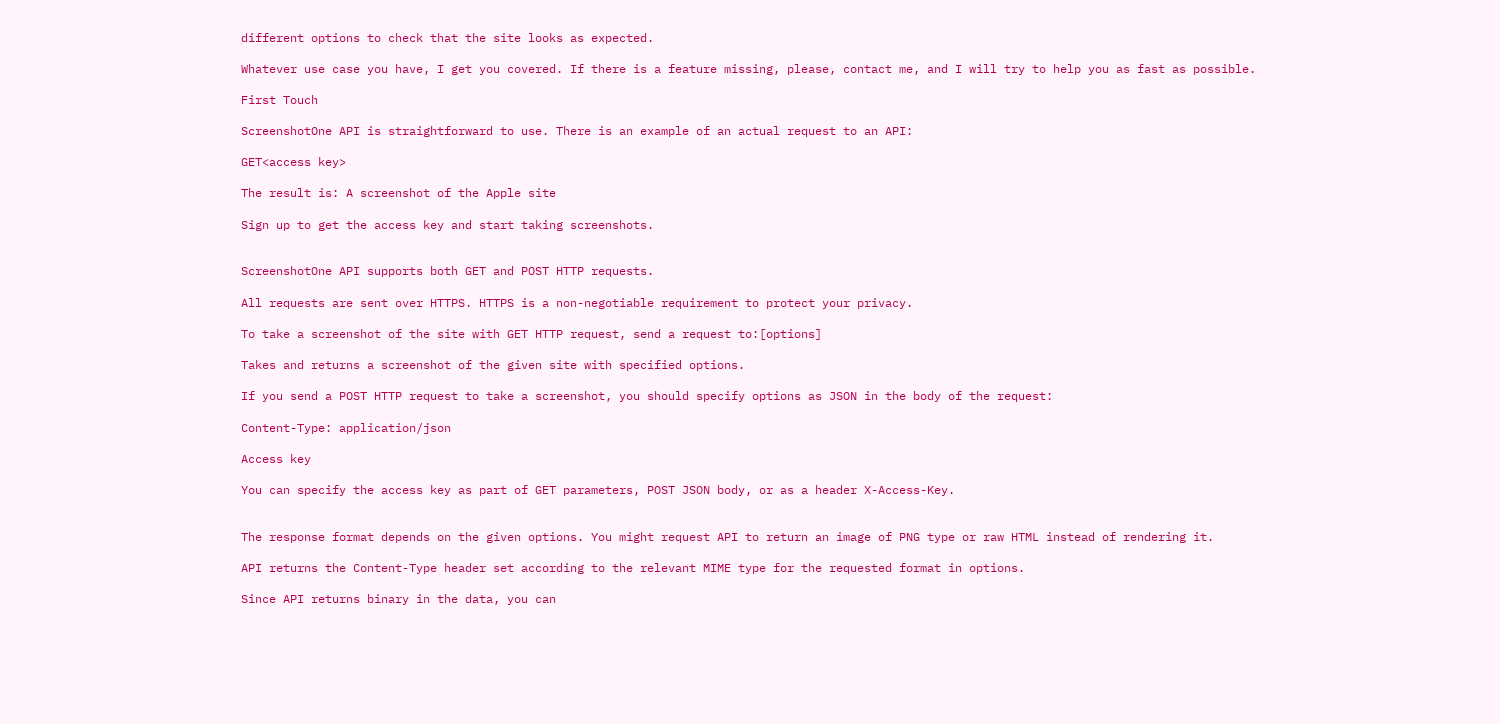different options to check that the site looks as expected.

Whatever use case you have, I get you covered. If there is a feature missing, please, contact me, and I will try to help you as fast as possible.

First Touch

ScreenshotOne API is straightforward to use. There is an example of an actual request to an API:

GET<access key>

The result is: A screenshot of the Apple site

Sign up to get the access key and start taking screenshots.


ScreenshotOne API supports both GET and POST HTTP requests.

All requests are sent over HTTPS. HTTPS is a non-negotiable requirement to protect your privacy.

To take a screenshot of the site with GET HTTP request, send a request to:[options]

Takes and returns a screenshot of the given site with specified options.

If you send a POST HTTP request to take a screenshot, you should specify options as JSON in the body of the request:

Content-Type: application/json

Access key

You can specify the access key as part of GET parameters, POST JSON body, or as a header X-Access-Key.


The response format depends on the given options. You might request API to return an image of PNG type or raw HTML instead of rendering it.

API returns the Content-Type header set according to the relevant MIME type for the requested format in options.

Since API returns binary in the data, you can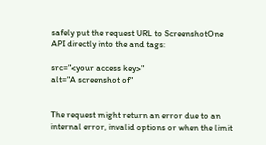safely put the request URL to ScreenshotOne API directly into the and tags:

src="<your access key>"
alt="A screenshot of"


The request might return an error due to an internal error, invalid options or when the limit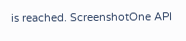is reached. ScreenshotOne API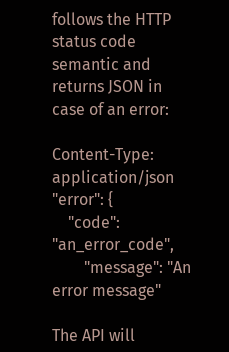follows the HTTP status code semantic and returns JSON in case of an error:

Content-Type: application/json
"error": {
    "code": "an_error_code",
        "message": "An error message"

The API will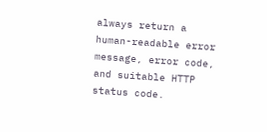always return a human-readable error message, error code, and suitable HTTP status code.